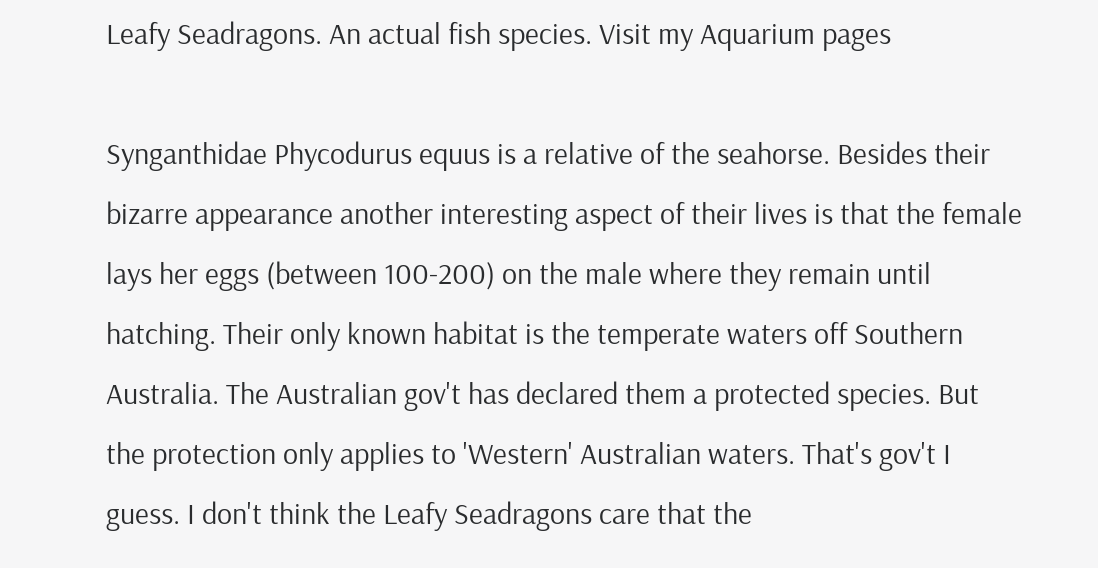Leafy Seadragons. An actual fish species. Visit my Aquarium pages

Synganthidae Phycodurus equus is a relative of the seahorse. Besides their bizarre appearance another interesting aspect of their lives is that the female lays her eggs (between 100-200) on the male where they remain until hatching. Their only known habitat is the temperate waters off Southern Australia. The Australian gov't has declared them a protected species. But the protection only applies to 'Western' Australian waters. That's gov't I guess. I don't think the Leafy Seadragons care that the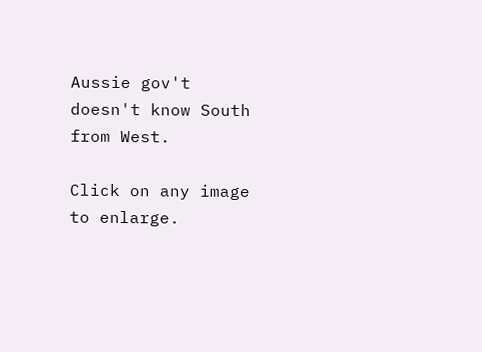Aussie gov't doesn't know South from West.

Click on any image to enlarge.